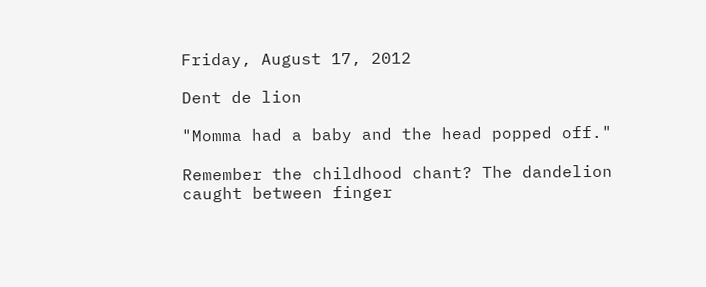Friday, August 17, 2012

Dent de lion

"Momma had a baby and the head popped off."

Remember the childhood chant? The dandelion caught between finger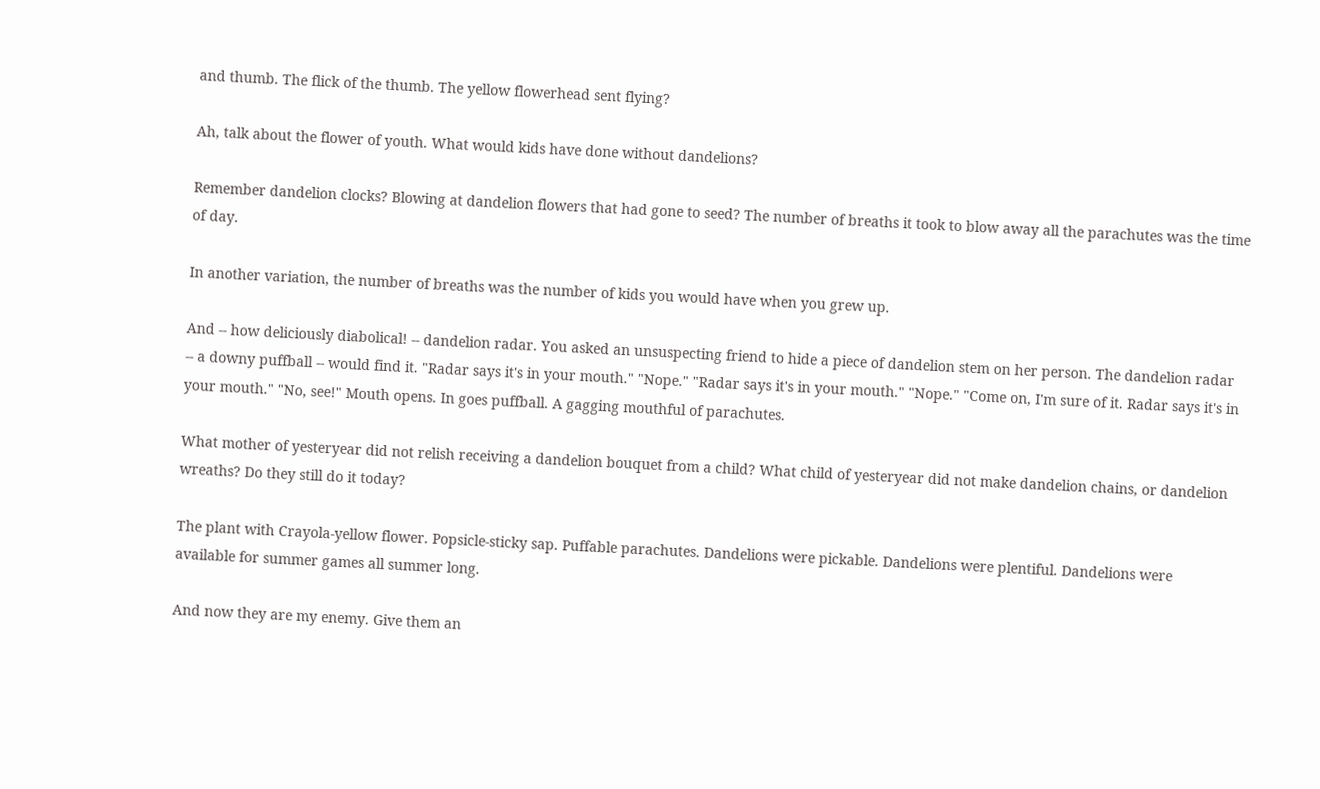and thumb. The flick of the thumb. The yellow flowerhead sent flying?

Ah, talk about the flower of youth. What would kids have done without dandelions?

Remember dandelion clocks? Blowing at dandelion flowers that had gone to seed? The number of breaths it took to blow away all the parachutes was the time of day.

In another variation, the number of breaths was the number of kids you would have when you grew up.

And -- how deliciously diabolical! -- dandelion radar. You asked an unsuspecting friend to hide a piece of dandelion stem on her person. The dandelion radar -- a downy puffball -- would find it. "Radar says it's in your mouth." "Nope." "Radar says it's in your mouth." "Nope." "Come on, I'm sure of it. Radar says it's in your mouth." "No, see!" Mouth opens. In goes puffball. A gagging mouthful of parachutes.

What mother of yesteryear did not relish receiving a dandelion bouquet from a child? What child of yesteryear did not make dandelion chains, or dandelion wreaths? Do they still do it today?

The plant with Crayola-yellow flower. Popsicle-sticky sap. Puffable parachutes. Dandelions were pickable. Dandelions were plentiful. Dandelions were available for summer games all summer long.

And now they are my enemy. Give them an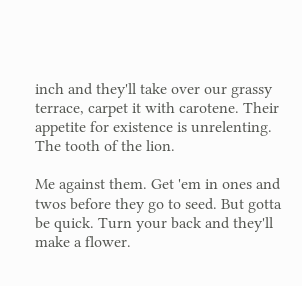inch and they'll take over our grassy terrace, carpet it with carotene. Their appetite for existence is unrelenting. The tooth of the lion.

Me against them. Get 'em in ones and twos before they go to seed. But gotta be quick. Turn your back and they'll make a flower.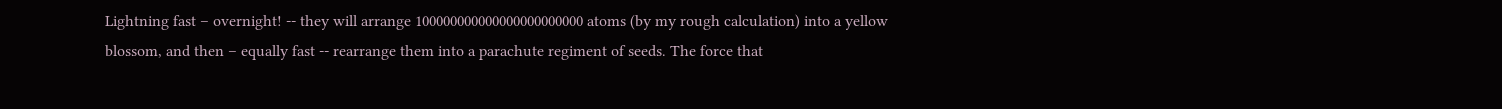Lightning fast – overnight! -- they will arrange 100000000000000000000000 atoms (by my rough calculation) into a yellow blossom, and then – equally fast -- rearrange them into a parachute regiment of seeds. The force that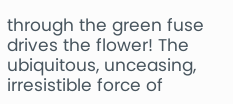through the green fuse drives the flower! The ubiquitous, unceasing, irresistible force of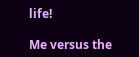life!

Me versus the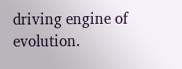driving engine of evolution.